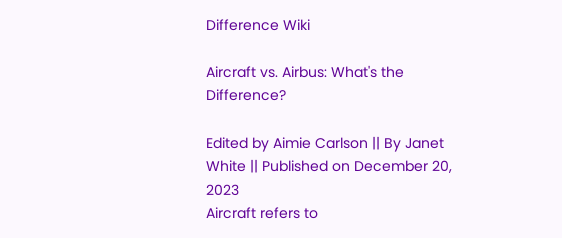Difference Wiki

Aircraft vs. Airbus: What's the Difference?

Edited by Aimie Carlson || By Janet White || Published on December 20, 2023
Aircraft refers to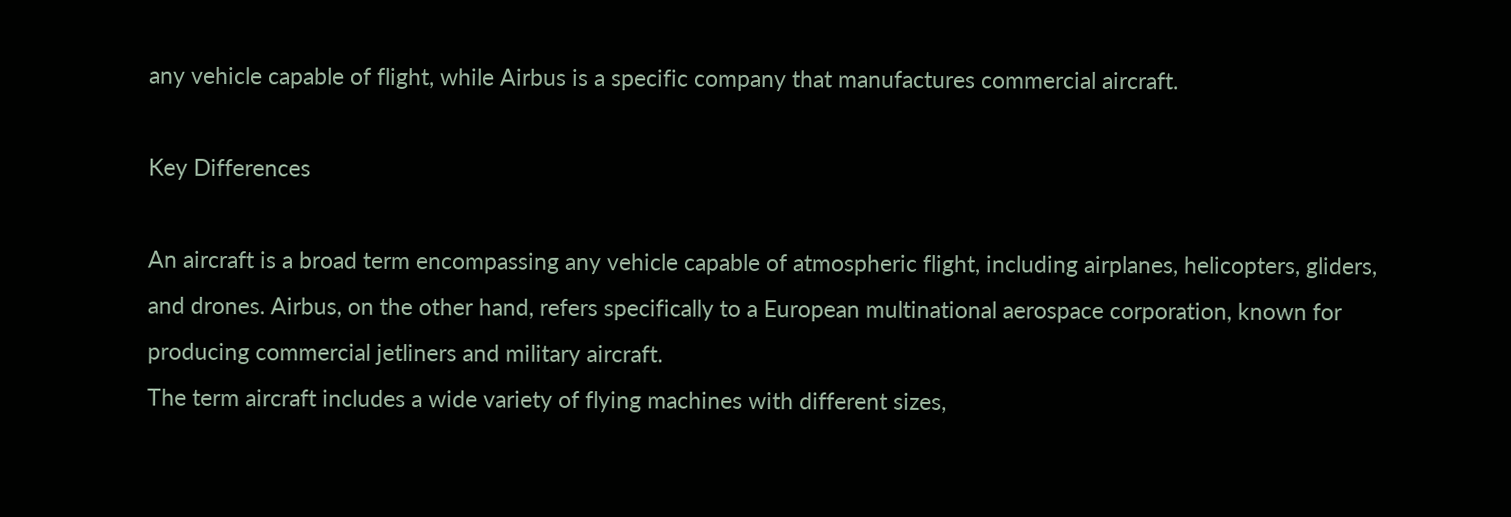any vehicle capable of flight, while Airbus is a specific company that manufactures commercial aircraft.

Key Differences

An aircraft is a broad term encompassing any vehicle capable of atmospheric flight, including airplanes, helicopters, gliders, and drones. Airbus, on the other hand, refers specifically to a European multinational aerospace corporation, known for producing commercial jetliners and military aircraft.
The term aircraft includes a wide variety of flying machines with different sizes,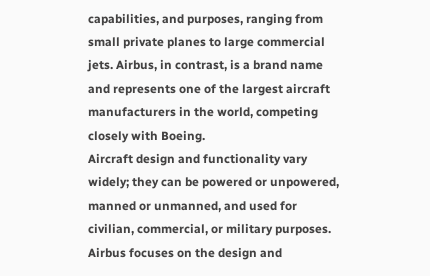capabilities, and purposes, ranging from small private planes to large commercial jets. Airbus, in contrast, is a brand name and represents one of the largest aircraft manufacturers in the world, competing closely with Boeing.
Aircraft design and functionality vary widely; they can be powered or unpowered, manned or unmanned, and used for civilian, commercial, or military purposes. Airbus focuses on the design and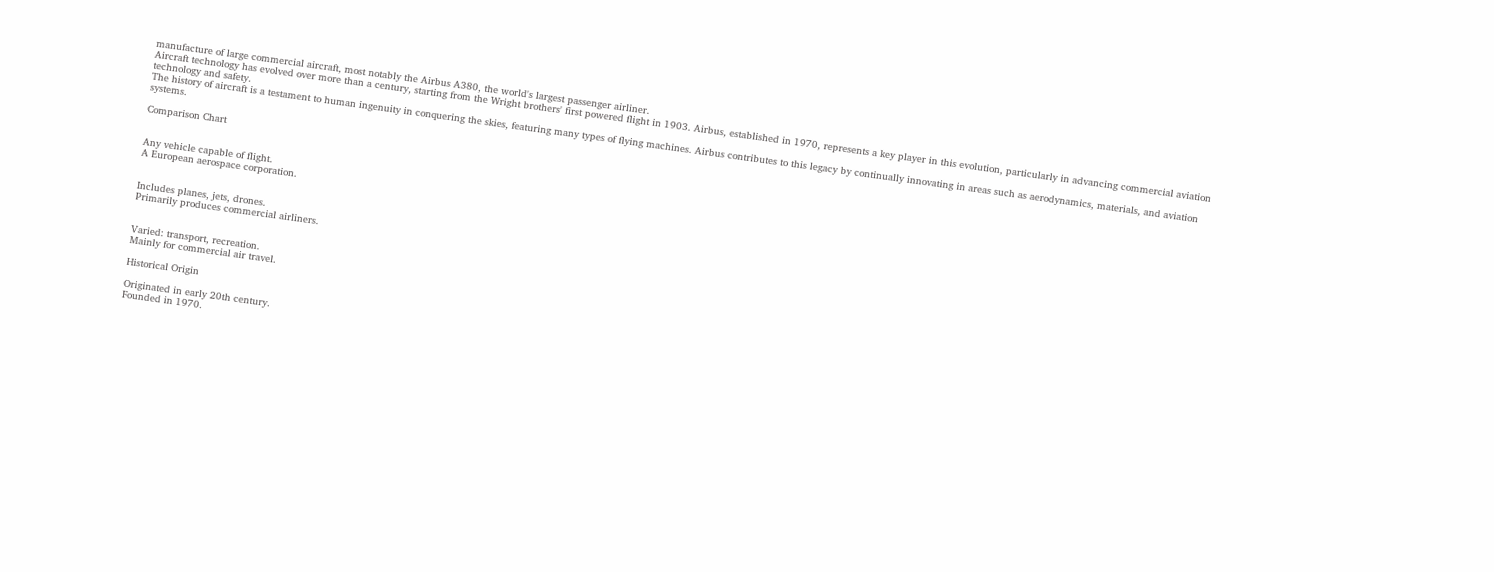manufacture of large commercial aircraft, most notably the Airbus A380, the world's largest passenger airliner.
Aircraft technology has evolved over more than a century, starting from the Wright brothers' first powered flight in 1903. Airbus, established in 1970, represents a key player in this evolution, particularly in advancing commercial aviation technology and safety.
The history of aircraft is a testament to human ingenuity in conquering the skies, featuring many types of flying machines. Airbus contributes to this legacy by continually innovating in areas such as aerodynamics, materials, and aviation systems.

Comparison Chart


Any vehicle capable of flight.
A European aerospace corporation.


Includes planes, jets, drones.
Primarily produces commercial airliners.


Varied: transport, recreation.
Mainly for commercial air travel.

Historical Origin

Originated in early 20th century.
Founded in 1970.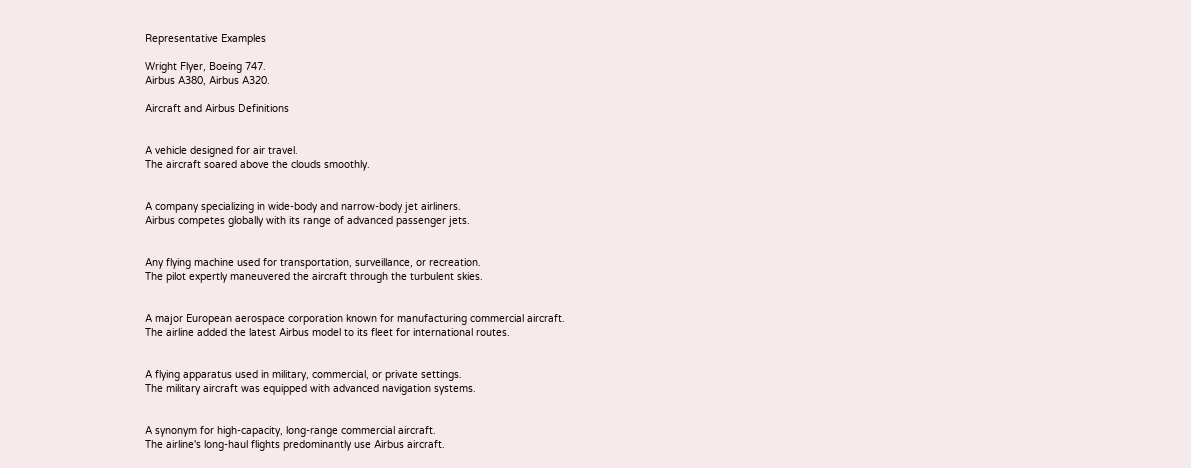Representative Examples

Wright Flyer, Boeing 747.
Airbus A380, Airbus A320.

Aircraft and Airbus Definitions


A vehicle designed for air travel.
The aircraft soared above the clouds smoothly.


A company specializing in wide-body and narrow-body jet airliners.
Airbus competes globally with its range of advanced passenger jets.


Any flying machine used for transportation, surveillance, or recreation.
The pilot expertly maneuvered the aircraft through the turbulent skies.


A major European aerospace corporation known for manufacturing commercial aircraft.
The airline added the latest Airbus model to its fleet for international routes.


A flying apparatus used in military, commercial, or private settings.
The military aircraft was equipped with advanced navigation systems.


A synonym for high-capacity, long-range commercial aircraft.
The airline's long-haul flights predominantly use Airbus aircraft.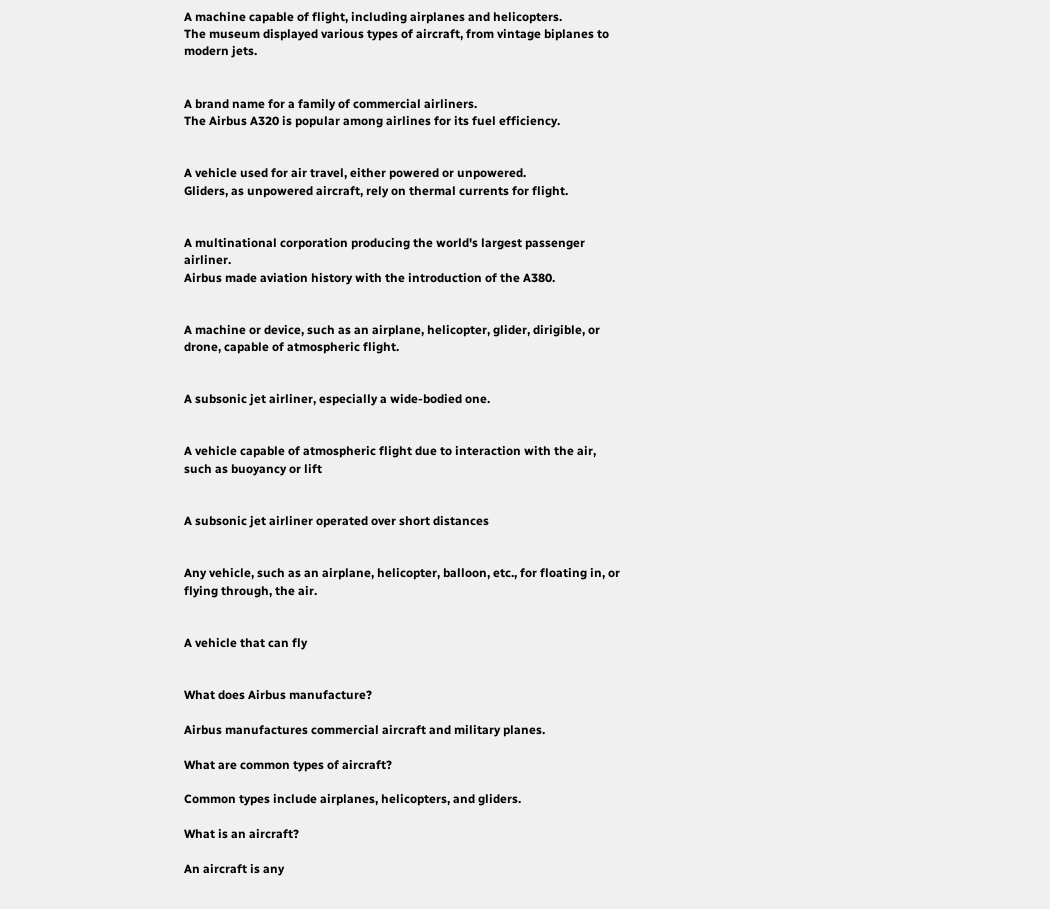A machine capable of flight, including airplanes and helicopters.
The museum displayed various types of aircraft, from vintage biplanes to modern jets.


A brand name for a family of commercial airliners.
The Airbus A320 is popular among airlines for its fuel efficiency.


A vehicle used for air travel, either powered or unpowered.
Gliders, as unpowered aircraft, rely on thermal currents for flight.


A multinational corporation producing the world's largest passenger airliner.
Airbus made aviation history with the introduction of the A380.


A machine or device, such as an airplane, helicopter, glider, dirigible, or drone, capable of atmospheric flight.


A subsonic jet airliner, especially a wide-bodied one.


A vehicle capable of atmospheric flight due to interaction with the air, such as buoyancy or lift


A subsonic jet airliner operated over short distances


Any vehicle, such as an airplane, helicopter, balloon, etc., for floating in, or flying through, the air.


A vehicle that can fly


What does Airbus manufacture?

Airbus manufactures commercial aircraft and military planes.

What are common types of aircraft?

Common types include airplanes, helicopters, and gliders.

What is an aircraft?

An aircraft is any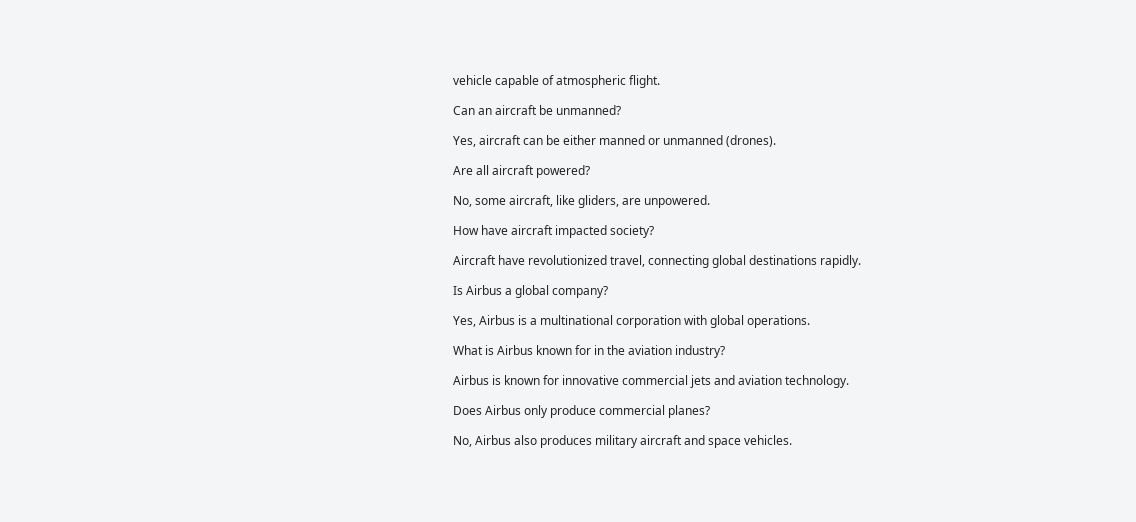vehicle capable of atmospheric flight.

Can an aircraft be unmanned?

Yes, aircraft can be either manned or unmanned (drones).

Are all aircraft powered?

No, some aircraft, like gliders, are unpowered.

How have aircraft impacted society?

Aircraft have revolutionized travel, connecting global destinations rapidly.

Is Airbus a global company?

Yes, Airbus is a multinational corporation with global operations.

What is Airbus known for in the aviation industry?

Airbus is known for innovative commercial jets and aviation technology.

Does Airbus only produce commercial planes?

No, Airbus also produces military aircraft and space vehicles.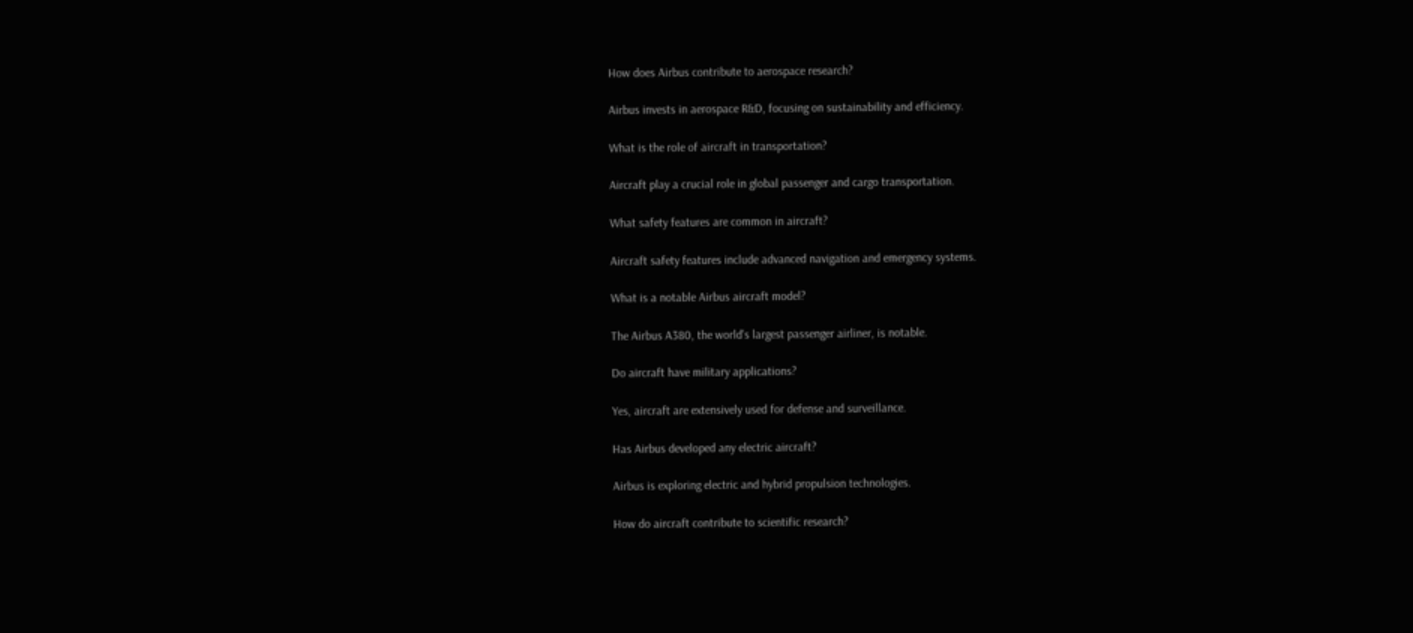How does Airbus contribute to aerospace research?

Airbus invests in aerospace R&D, focusing on sustainability and efficiency.

What is the role of aircraft in transportation?

Aircraft play a crucial role in global passenger and cargo transportation.

What safety features are common in aircraft?

Aircraft safety features include advanced navigation and emergency systems.

What is a notable Airbus aircraft model?

The Airbus A380, the world's largest passenger airliner, is notable.

Do aircraft have military applications?

Yes, aircraft are extensively used for defense and surveillance.

Has Airbus developed any electric aircraft?

Airbus is exploring electric and hybrid propulsion technologies.

How do aircraft contribute to scientific research?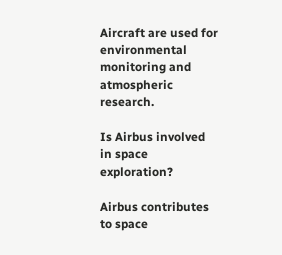Aircraft are used for environmental monitoring and atmospheric research.

Is Airbus involved in space exploration?

Airbus contributes to space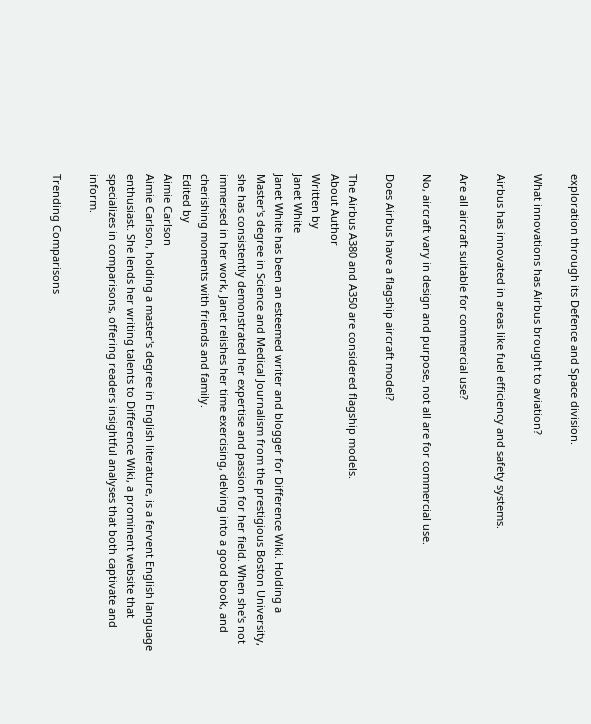exploration through its Defence and Space division.

What innovations has Airbus brought to aviation?

Airbus has innovated in areas like fuel efficiency and safety systems.

Are all aircraft suitable for commercial use?

No, aircraft vary in design and purpose, not all are for commercial use.

Does Airbus have a flagship aircraft model?

The Airbus A380 and A350 are considered flagship models.
About Author
Written by
Janet White
Janet White has been an esteemed writer and blogger for Difference Wiki. Holding a Master's degree in Science and Medical Journalism from the prestigious Boston University, she has consistently demonstrated her expertise and passion for her field. When she's not immersed in her work, Janet relishes her time exercising, delving into a good book, and cherishing moments with friends and family.
Edited by
Aimie Carlson
Aimie Carlson, holding a master's degree in English literature, is a fervent English language enthusiast. She lends her writing talents to Difference Wiki, a prominent website that specializes in comparisons, offering readers insightful analyses that both captivate and inform.

Trending Comparisons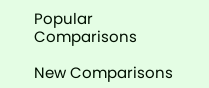Popular Comparisons

New Comparisons